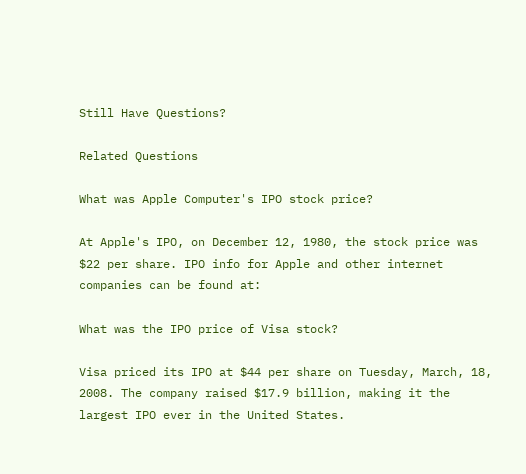Still Have Questions?

Related Questions

What was Apple Computer's IPO stock price?

At Apple's IPO, on December 12, 1980, the stock price was $22 per share. IPO info for Apple and other internet companies can be found at:

What was the IPO price of Visa stock?

Visa priced its IPO at $44 per share on Tuesday, March, 18, 2008. The company raised $17.9 billion, making it the largest IPO ever in the United States.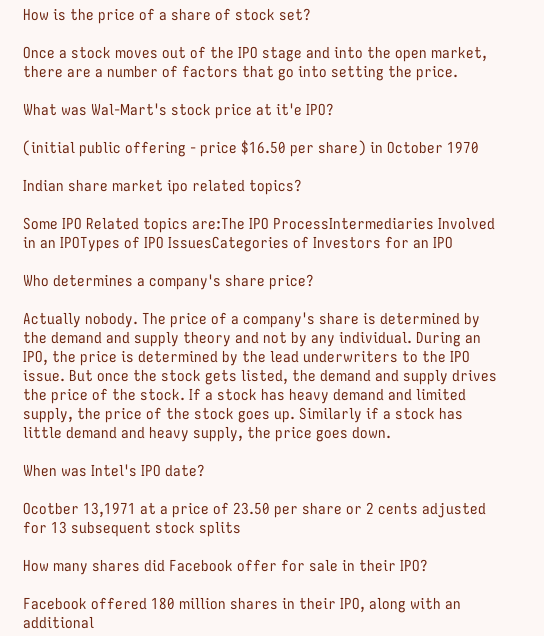How is the price of a share of stock set?

Once a stock moves out of the IPO stage and into the open market, there are a number of factors that go into setting the price.

What was Wal-Mart's stock price at it'e IPO?

(initial public offering - price $16.50 per share) in October 1970

Indian share market ipo related topics?

Some IPO Related topics are:The IPO ProcessIntermediaries Involved in an IPOTypes of IPO IssuesCategories of Investors for an IPO

Who determines a company's share price?

Actually nobody. The price of a company's share is determined by the demand and supply theory and not by any individual. During an IPO, the price is determined by the lead underwriters to the IPO issue. But once the stock gets listed, the demand and supply drives the price of the stock. If a stock has heavy demand and limited supply, the price of the stock goes up. Similarly if a stock has little demand and heavy supply, the price goes down.

When was Intel's IPO date?

Ocotber 13,1971 at a price of 23.50 per share or 2 cents adjusted for 13 subsequent stock splits

How many shares did Facebook offer for sale in their IPO?

Facebook offered 180 million shares in their IPO, along with an additional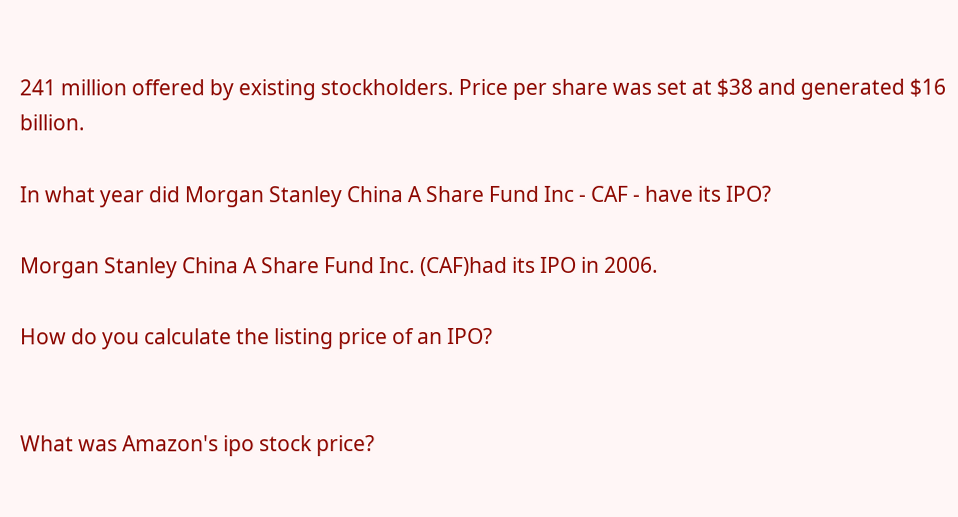241 million offered by existing stockholders. Price per share was set at $38 and generated $16 billion.

In what year did Morgan Stanley China A Share Fund Inc - CAF - have its IPO?

Morgan Stanley China A Share Fund Inc. (CAF)had its IPO in 2006.

How do you calculate the listing price of an IPO?


What was Amazon's ipo stock price?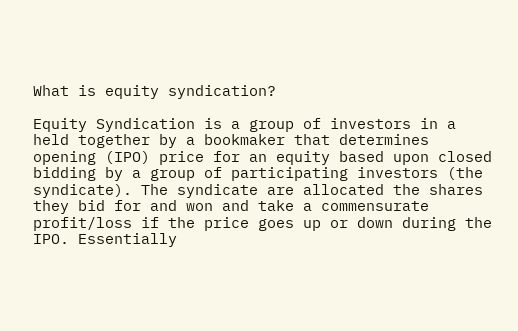What is equity syndication?

Equity Syndication is a group of investors in a held together by a bookmaker that determines opening (IPO) price for an equity based upon closed bidding by a group of participating investors (the syndicate). The syndicate are allocated the shares they bid for and won and take a commensurate profit/loss if the price goes up or down during the IPO. Essentially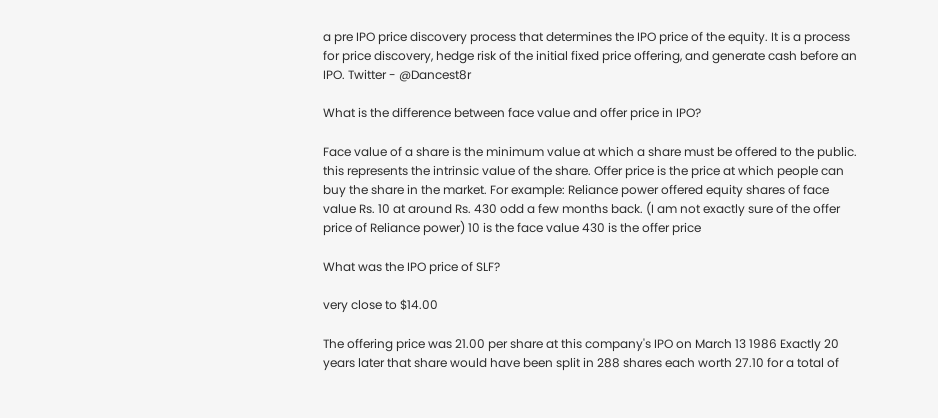a pre IPO price discovery process that determines the IPO price of the equity. It is a process for price discovery, hedge risk of the initial fixed price offering, and generate cash before an IPO. Twitter - @Dancest8r

What is the difference between face value and offer price in IPO?

Face value of a share is the minimum value at which a share must be offered to the public. this represents the intrinsic value of the share. Offer price is the price at which people can buy the share in the market. For example: Reliance power offered equity shares of face value Rs. 10 at around Rs. 430 odd a few months back. (I am not exactly sure of the offer price of Reliance power) 10 is the face value 430 is the offer price

What was the IPO price of SLF?

very close to $14.00

The offering price was 21.00 per share at this company's IPO on March 13 1986 Exactly 20 years later that share would have been split in 288 shares each worth 27.10 for a total of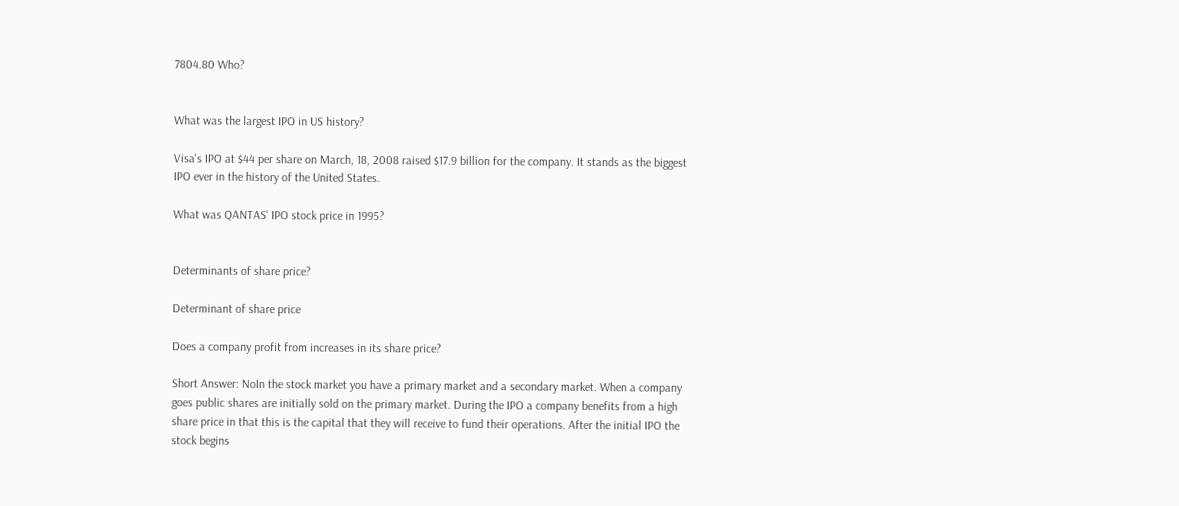7804.80 Who?


What was the largest IPO in US history?

Visa's IPO at $44 per share on March, 18, 2008 raised $17.9 billion for the company. It stands as the biggest IPO ever in the history of the United States.

What was QANTAS' IPO stock price in 1995?


Determinants of share price?

Determinant of share price

Does a company profit from increases in its share price?

Short Answer: NoIn the stock market you have a primary market and a secondary market. When a company goes public shares are initially sold on the primary market. During the IPO a company benefits from a high share price in that this is the capital that they will receive to fund their operations. After the initial IPO the stock begins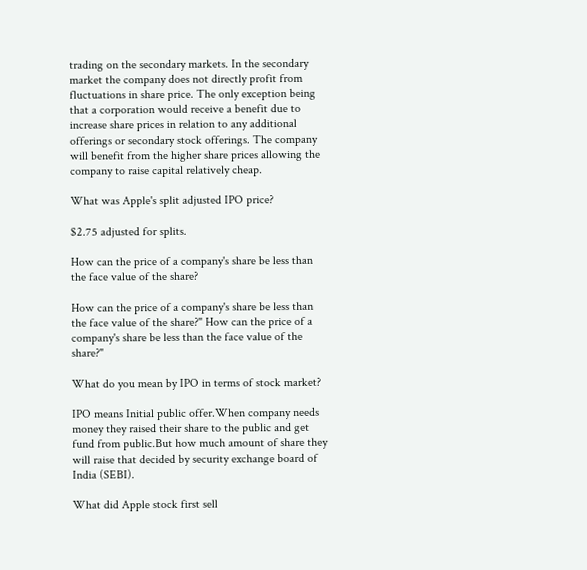trading on the secondary markets. In the secondary market the company does not directly profit from fluctuations in share price. The only exception being that a corporation would receive a benefit due to increase share prices in relation to any additional offerings or secondary stock offerings. The company will benefit from the higher share prices allowing the company to raise capital relatively cheap.

What was Apple's split adjusted IPO price?

$2.75 adjusted for splits.

How can the price of a company's share be less than the face value of the share?

How can the price of a company's share be less than the face value of the share?" How can the price of a company's share be less than the face value of the share?"

What do you mean by IPO in terms of stock market?

IPO means Initial public offer.When company needs money they raised their share to the public and get fund from public.But how much amount of share they will raise that decided by security exchange board of India (SEBI).

What did Apple stock first sell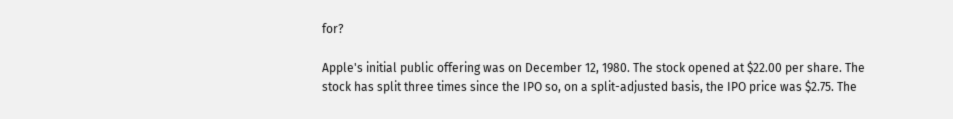for?

Apple's initial public offering was on December 12, 1980. The stock opened at $22.00 per share. The stock has split three times since the IPO so, on a split-adjusted basis, the IPO price was $2.75. The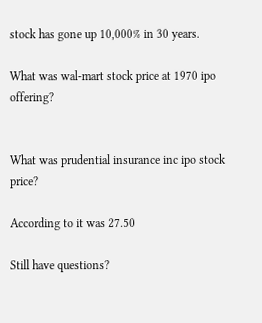stock has gone up 10,000% in 30 years.

What was wal-mart stock price at 1970 ipo offering?


What was prudential insurance inc ipo stock price?

According to it was 27.50

Still have questions?